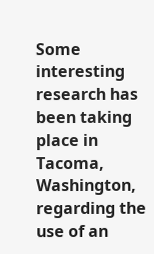Some interesting research has been taking place in Tacoma, Washington, regarding the use of an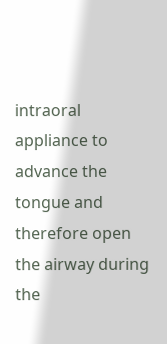intraoral appliance to advance the tongue and therefore open the airway during the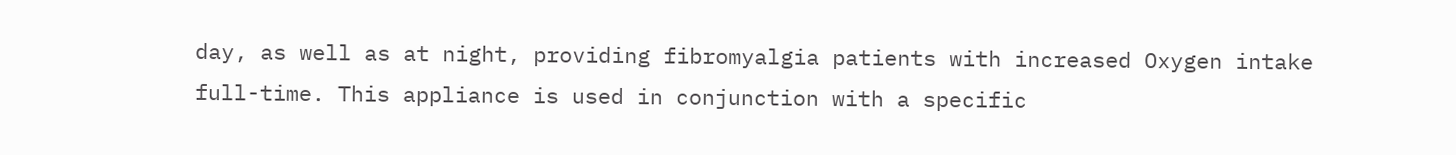day, as well as at night, providing fibromyalgia patients with increased Oxygen intake full-time. This appliance is used in conjunction with a specific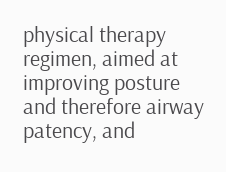physical therapy regimen, aimed at improving posture and therefore airway patency, and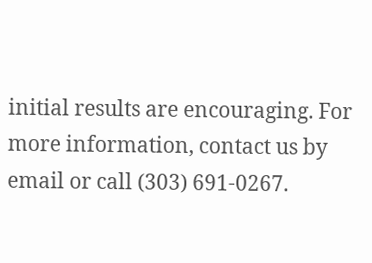initial results are encouraging. For more information, contact us by email or call (303) 691-0267.